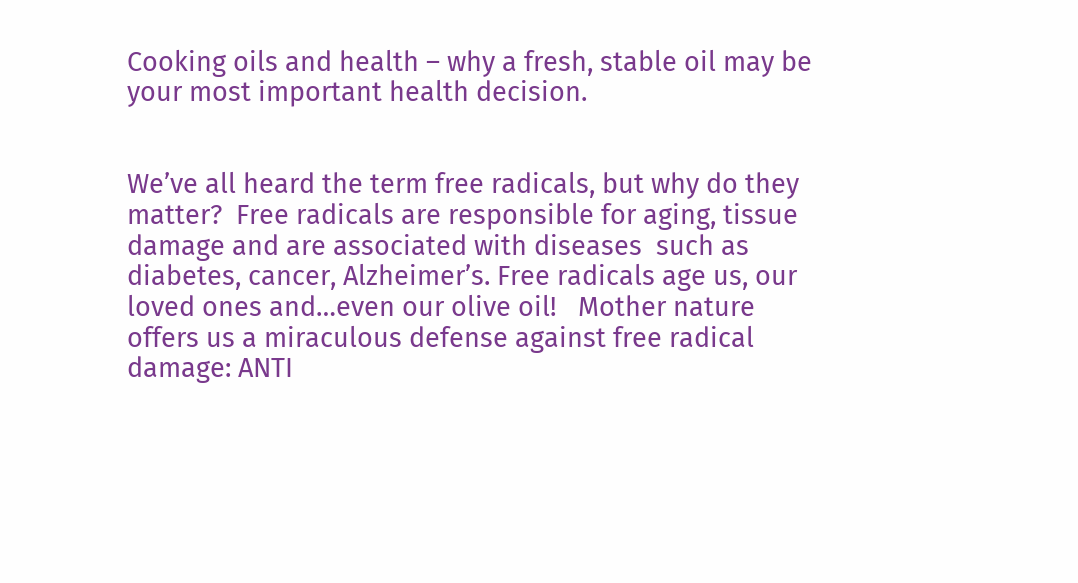Cooking oils and health – why a fresh, stable oil may be your most important health decision.


We’ve all heard the term free radicals, but why do they matter?  Free radicals are responsible for aging, tissue damage and are associated with diseases  such as diabetes, cancer, Alzheimer’s. Free radicals age us, our loved ones and…even our olive oil!   Mother nature offers us a miraculous defense against free radical damage: ANTI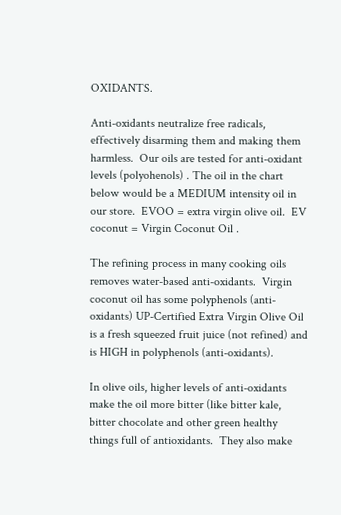OXIDANTS.

Anti-oxidants neutralize free radicals, effectively disarming them and making them harmless.  Our oils are tested for anti-oxidant levels (polyohenols) . The oil in the chart below would be a MEDIUM intensity oil in our store.  EVOO = extra virgin olive oil.  EV coconut = Virgin Coconut Oil .

The refining process in many cooking oils removes water-based anti-oxidants.  Virgin coconut oil has some polyphenols (anti-oxidants) UP-Certified Extra Virgin Olive Oil is a fresh squeezed fruit juice (not refined) and is HIGH in polyphenols (anti-oxidants).

In olive oils, higher levels of anti-oxidants make the oil more bitter (like bitter kale, bitter chocolate and other green healthy things full of antioxidants.  They also make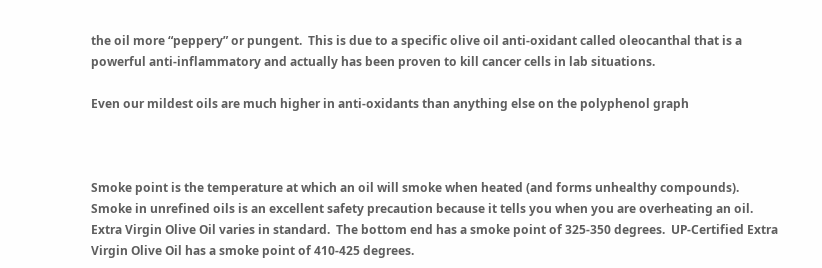the oil more “peppery” or pungent.  This is due to a specific olive oil anti-oxidant called oleocanthal that is a powerful anti-inflammatory and actually has been proven to kill cancer cells in lab situations.

Even our mildest oils are much higher in anti-oxidants than anything else on the polyphenol graph



Smoke point is the temperature at which an oil will smoke when heated (and forms unhealthy compounds).  Smoke in unrefined oils is an excellent safety precaution because it tells you when you are overheating an oil. Extra Virgin Olive Oil varies in standard.  The bottom end has a smoke point of 325-350 degrees.  UP-Certified Extra Virgin Olive Oil has a smoke point of 410-425 degrees.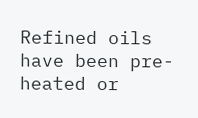Refined oils have been pre-heated or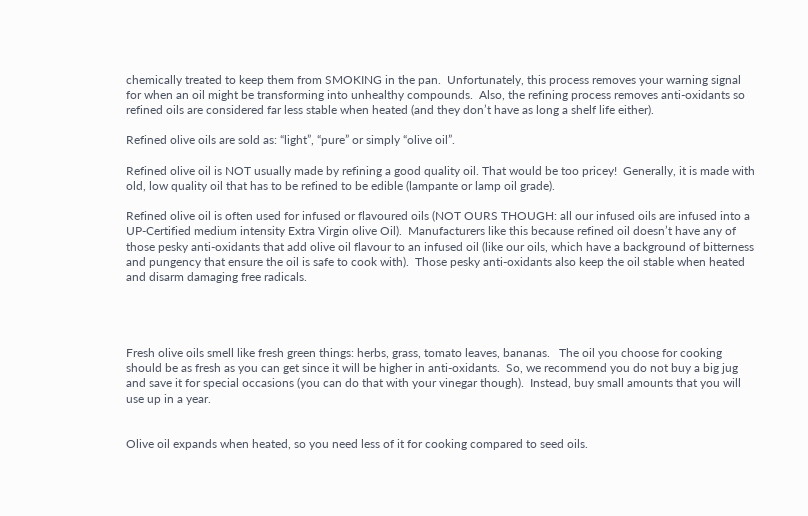chemically treated to keep them from SMOKING in the pan.  Unfortunately, this process removes your warning signal for when an oil might be transforming into unhealthy compounds.  Also, the refining process removes anti-oxidants so refined oils are considered far less stable when heated (and they don’t have as long a shelf life either).

Refined olive oils are sold as: “light”, “pure” or simply “olive oil”.

Refined olive oil is NOT usually made by refining a good quality oil. That would be too pricey!  Generally, it is made with old, low quality oil that has to be refined to be edible (lampante or lamp oil grade).

Refined olive oil is often used for infused or flavoured oils (NOT OURS THOUGH: all our infused oils are infused into a UP-Certified medium intensity Extra Virgin olive Oil).  Manufacturers like this because refined oil doesn’t have any of those pesky anti-oxidants that add olive oil flavour to an infused oil (like our oils, which have a background of bitterness and pungency that ensure the oil is safe to cook with).  Those pesky anti-oxidants also keep the oil stable when heated and disarm damaging free radicals.




Fresh olive oils smell like fresh green things: herbs, grass, tomato leaves, bananas.   The oil you choose for cooking should be as fresh as you can get since it will be higher in anti-oxidants.  So, we recommend you do not buy a big jug and save it for special occasions (you can do that with your vinegar though).  Instead, buy small amounts that you will use up in a year.


Olive oil expands when heated, so you need less of it for cooking compared to seed oils.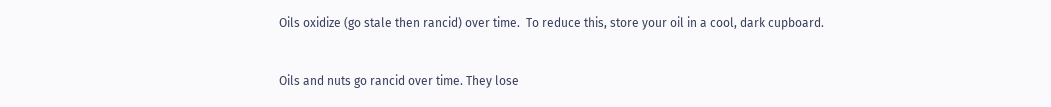Oils oxidize (go stale then rancid) over time.  To reduce this, store your oil in a cool, dark cupboard.


Oils and nuts go rancid over time. They lose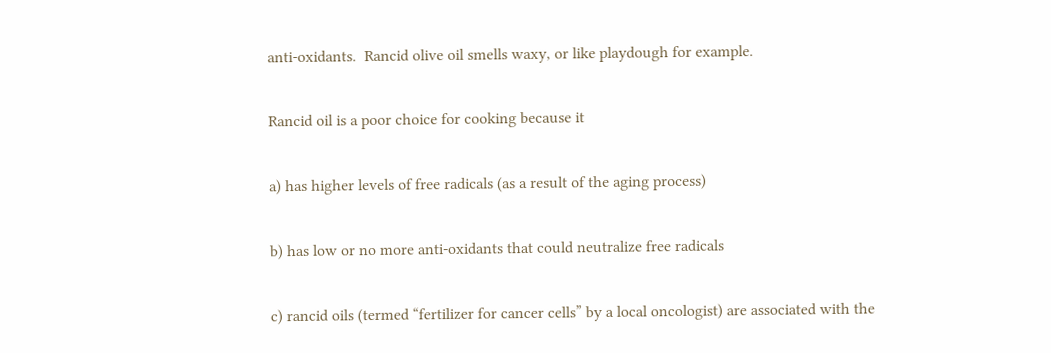anti-oxidants.  Rancid olive oil smells waxy, or like playdough for example.

Rancid oil is a poor choice for cooking because it

a) has higher levels of free radicals (as a result of the aging process)

b) has low or no more anti-oxidants that could neutralize free radicals

c) rancid oils (termed “fertilizer for cancer cells” by a local oncologist) are associated with the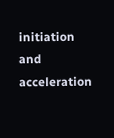initiation and acceleration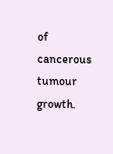of cancerous tumour growth.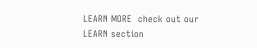LEARN MORE  check out our LEARN section